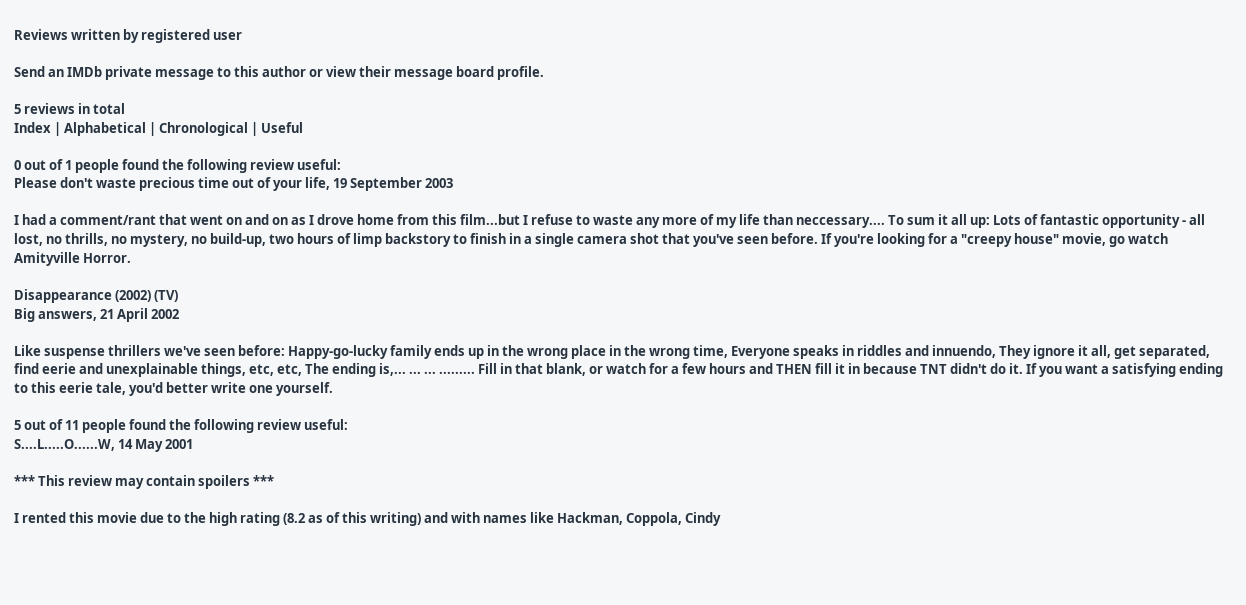Reviews written by registered user

Send an IMDb private message to this author or view their message board profile.

5 reviews in total
Index | Alphabetical | Chronological | Useful

0 out of 1 people found the following review useful:
Please don't waste precious time out of your life, 19 September 2003

I had a comment/rant that went on and on as I drove home from this film...but I refuse to waste any more of my life than neccessary.... To sum it all up: Lots of fantastic opportunity - all lost, no thrills, no mystery, no build-up, two hours of limp backstory to finish in a single camera shot that you've seen before. If you're looking for a "creepy house" movie, go watch Amityville Horror.

Disappearance (2002) (TV)
Big answers, 21 April 2002

Like suspense thrillers we've seen before: Happy-go-lucky family ends up in the wrong place in the wrong time, Everyone speaks in riddles and innuendo, They ignore it all, get separated, find eerie and unexplainable things, etc, etc, The ending is,... ... ... ......... Fill in that blank, or watch for a few hours and THEN fill it in because TNT didn't do it. If you want a satisfying ending to this eerie tale, you'd better write one yourself.

5 out of 11 people found the following review useful:
S....L.....O......W, 14 May 2001

*** This review may contain spoilers ***

I rented this movie due to the high rating (8.2 as of this writing) and with names like Hackman, Coppola, Cindy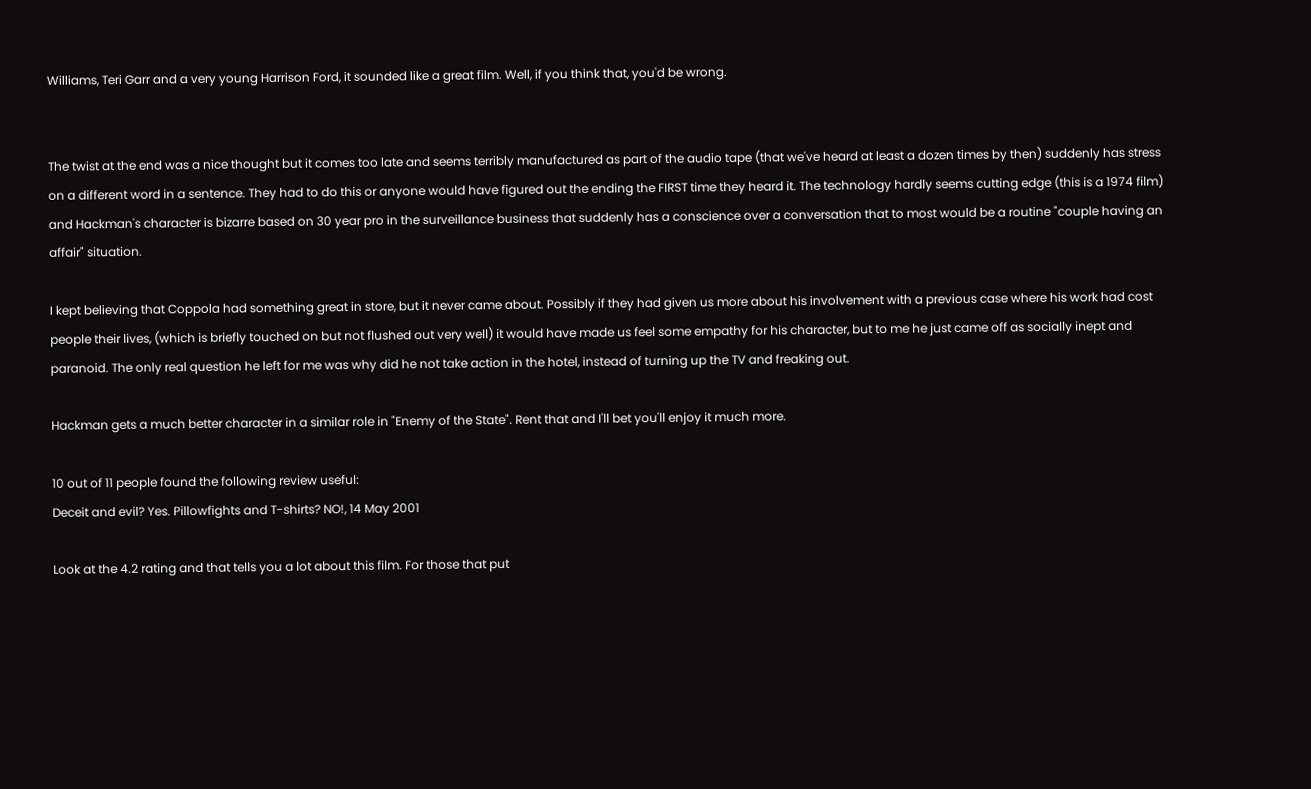Williams, Teri Garr and a very young Harrison Ford, it sounded like a great film. Well, if you think that, you'd be wrong.


The twist at the end was a nice thought but it comes too late and seems terribly manufactured as part of the audio tape (that we've heard at least a dozen times by then) suddenly has stress on a different word in a sentence. They had to do this or anyone would have figured out the ending the FIRST time they heard it. The technology hardly seems cutting edge (this is a 1974 film) and Hackman's character is bizarre based on 30 year pro in the surveillance business that suddenly has a conscience over a conversation that to most would be a routine "couple having an affair" situation.

I kept believing that Coppola had something great in store, but it never came about. Possibly if they had given us more about his involvement with a previous case where his work had cost people their lives, (which is briefly touched on but not flushed out very well) it would have made us feel some empathy for his character, but to me he just came off as socially inept and paranoid. The only real question he left for me was why did he not take action in the hotel, instead of turning up the TV and freaking out.

Hackman gets a much better character in a similar role in "Enemy of the State". Rent that and I'll bet you'll enjoy it much more.

10 out of 11 people found the following review useful:
Deceit and evil? Yes. Pillowfights and T-shirts? NO!, 14 May 2001

Look at the 4.2 rating and that tells you a lot about this film. For those that put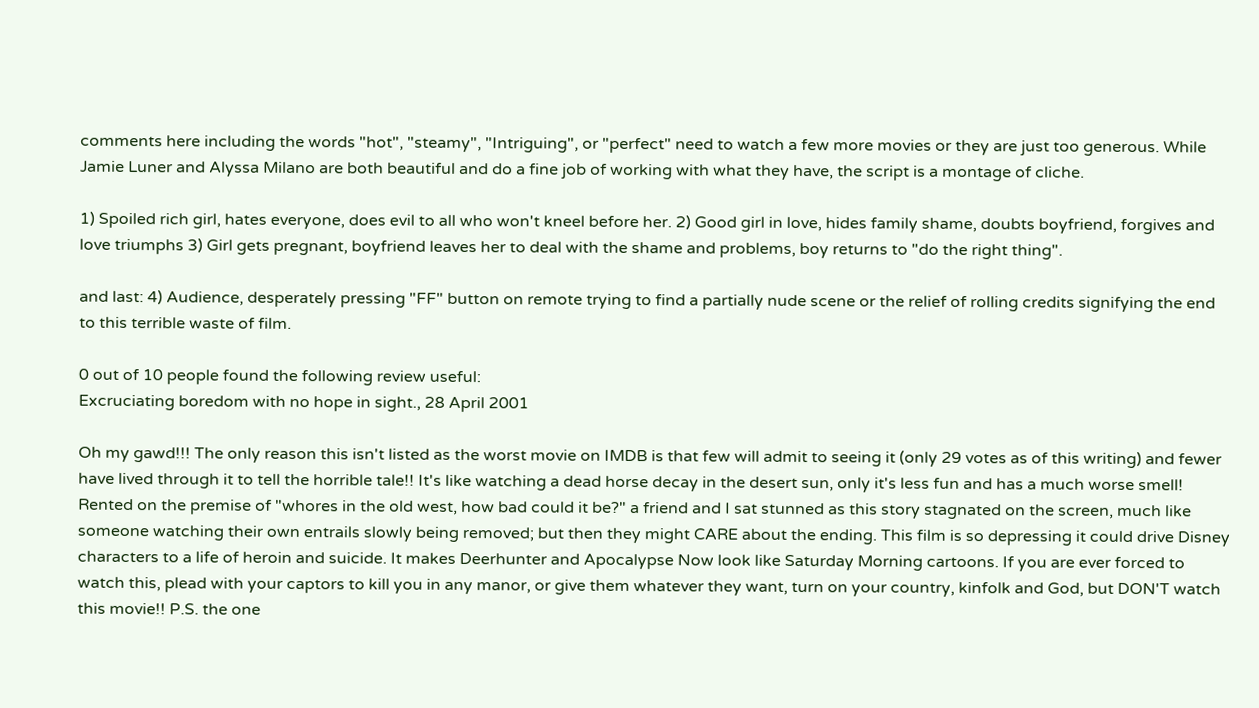comments here including the words "hot", "steamy", "Intriguing", or "perfect" need to watch a few more movies or they are just too generous. While Jamie Luner and Alyssa Milano are both beautiful and do a fine job of working with what they have, the script is a montage of cliche.

1) Spoiled rich girl, hates everyone, does evil to all who won't kneel before her. 2) Good girl in love, hides family shame, doubts boyfriend, forgives and love triumphs 3) Girl gets pregnant, boyfriend leaves her to deal with the shame and problems, boy returns to "do the right thing".

and last: 4) Audience, desperately pressing "FF" button on remote trying to find a partially nude scene or the relief of rolling credits signifying the end to this terrible waste of film.

0 out of 10 people found the following review useful:
Excruciating boredom with no hope in sight., 28 April 2001

Oh my gawd!!! The only reason this isn't listed as the worst movie on IMDB is that few will admit to seeing it (only 29 votes as of this writing) and fewer have lived through it to tell the horrible tale!! It's like watching a dead horse decay in the desert sun, only it's less fun and has a much worse smell! Rented on the premise of "whores in the old west, how bad could it be?" a friend and I sat stunned as this story stagnated on the screen, much like someone watching their own entrails slowly being removed; but then they might CARE about the ending. This film is so depressing it could drive Disney characters to a life of heroin and suicide. It makes Deerhunter and Apocalypse Now look like Saturday Morning cartoons. If you are ever forced to watch this, plead with your captors to kill you in any manor, or give them whatever they want, turn on your country, kinfolk and God, but DON'T watch this movie!! P.S. the one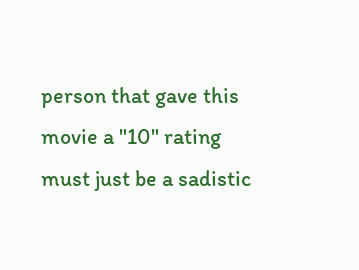person that gave this movie a "10" rating must just be a sadistic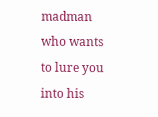madman who wants to lure you into his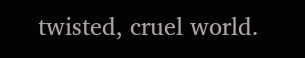twisted, cruel world.